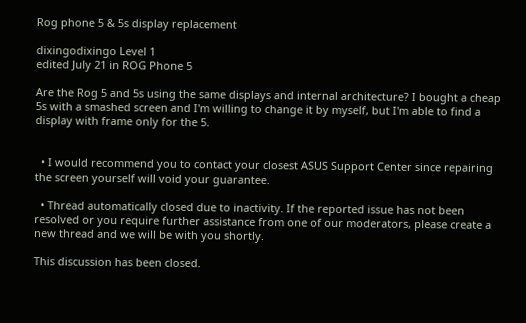Rog phone 5 & 5s display replacement

dixingodixingo Level 1
edited July 21 in ROG Phone 5

Are the Rog 5 and 5s using the same displays and internal architecture? I bought a cheap 5s with a smashed screen and I'm willing to change it by myself, but I'm able to find a display with frame only for the 5.


  • I would recommend you to contact your closest ASUS Support Center since repairing the screen yourself will void your guarantee.

  • Thread automatically closed due to inactivity. If the reported issue has not been resolved or you require further assistance from one of our moderators, please create a new thread and we will be with you shortly.

This discussion has been closed.